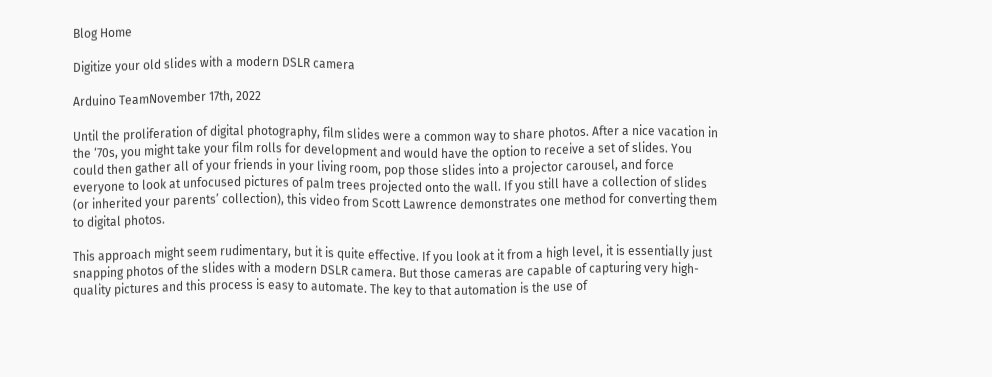Blog Home

Digitize your old slides with a modern DSLR camera

Arduino TeamNovember 17th, 2022

Until the proliferation of digital photography, film slides were a common way to share photos. After a nice vacation in the ‘70s, you might take your film rolls for development and would have the option to receive a set of slides. You could then gather all of your friends in your living room, pop those slides into a projector carousel, and force everyone to look at unfocused pictures of palm trees projected onto the wall. If you still have a collection of slides (or inherited your parents’ collection), this video from Scott Lawrence demonstrates one method for converting them to digital photos.

This approach might seem rudimentary, but it is quite effective. If you look at it from a high level, it is essentially just snapping photos of the slides with a modern DSLR camera. But those cameras are capable of capturing very high-quality pictures and this process is easy to automate. The key to that automation is the use of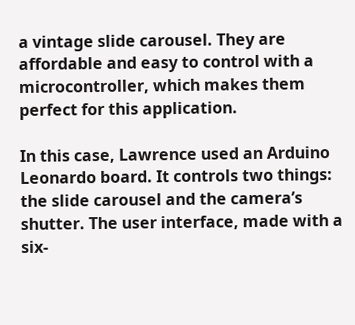a vintage slide carousel. They are affordable and easy to control with a microcontroller, which makes them perfect for this application.

In this case, Lawrence used an Arduino Leonardo board. It controls two things: the slide carousel and the camera’s shutter. The user interface, made with a six-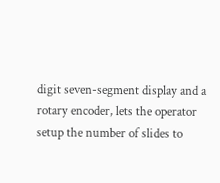digit seven-segment display and a rotary encoder, lets the operator setup the number of slides to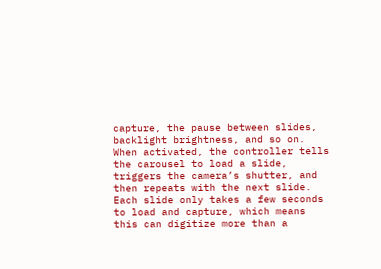capture, the pause between slides, backlight brightness, and so on. When activated, the controller tells the carousel to load a slide, triggers the camera’s shutter, and then repeats with the next slide. Each slide only takes a few seconds to load and capture, which means this can digitize more than a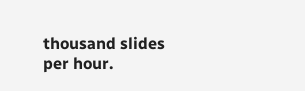thousand slides per hour.